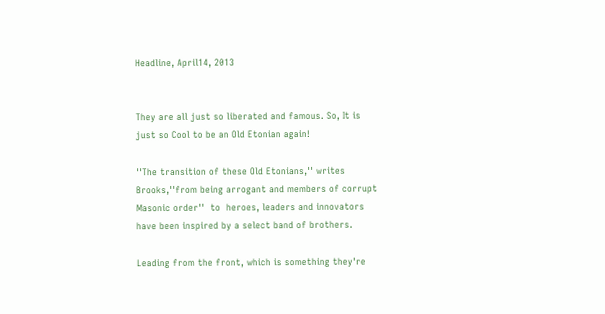Headline, April14, 2013


They are all just so liberated and famous. So, It is just so Cool to be an Old Etonian again!

''The transition of these Old Etonians,'' writes Brooks,''from being arrogant and members of corrupt Masonic order''  to  heroes, leaders and innovators have been inspired by a select band of brothers.

Leading from the front, which is something they're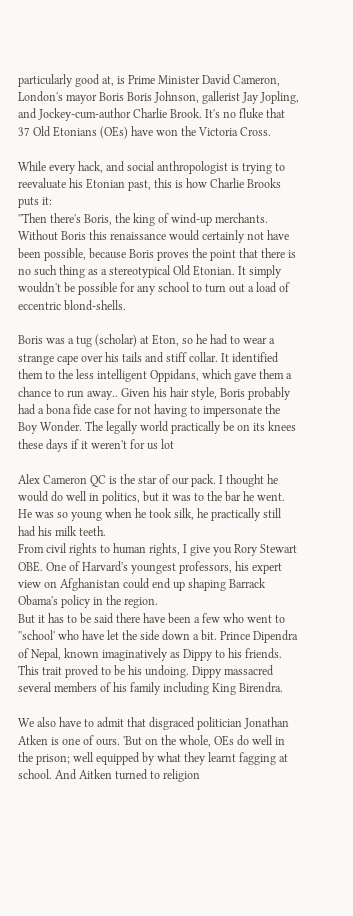particularly good at, is Prime Minister David Cameron, London's mayor Boris Boris Johnson, gallerist Jay Jopling, and Jockey-cum-author Charlie Brook. It's no fluke that 37 Old Etonians (OEs) have won the Victoria Cross.

While every hack, and social anthropologist is trying to reevaluate his Etonian past, this is how Charlie Brooks puts it:
''Then there's Boris, the king of wind-up merchants. Without Boris this renaissance would certainly not have been possible, because Boris proves the point that there is no such thing as a stereotypical Old Etonian. It simply wouldn't be possible for any school to turn out a load of eccentric blond-shells.

Boris was a tug (scholar) at Eton, so he had to wear a strange cape over his tails and stiff collar. It identified them to the less intelligent Oppidans, which gave them a chance to run away.. Given his hair style, Boris probably had a bona fide case for not having to impersonate the Boy Wonder. The legally world practically be on its knees these days if it weren't for us lot

Alex Cameron QC is the star of our pack. I thought he would do well in politics, but it was to the bar he went. He was so young when he took silk, he practically still had his milk teeth.
From civil rights to human rights, I give you Rory Stewart OBE. One of Harvard's youngest professors, his expert view on Afghanistan could end up shaping Barrack Obama's policy in the region.
But it has to be said there have been a few who went to ''school' who have let the side down a bit. Prince Dipendra of Nepal, known imaginatively as Dippy to his friends. This trait proved to be his undoing. Dippy massacred several members of his family including King Birendra.

We also have to admit that disgraced politician Jonathan Atken is one of ours. 'But on the whole, OEs do well in the prison; well equipped by what they learnt fagging at school. And Aitken turned to religion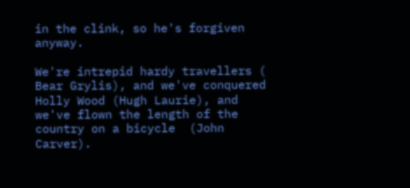in the clink, so he's forgiven anyway.

We're intrepid hardy travellers ( Bear Grylis), and we've conquered Holly Wood (Hugh Laurie), and we've flown the length of the country on a bicycle  (John Carver).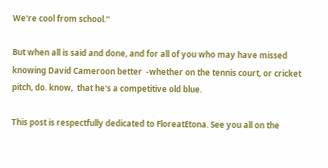We're cool from school.''

But when all is said and done, and for all of you who may have missed knowing David Cameroon better  -whether on the tennis court, or cricket pitch, do. know,  that he's a competitive old blue.

This post is respectfully dedicated to FloreatEtona. See you all on the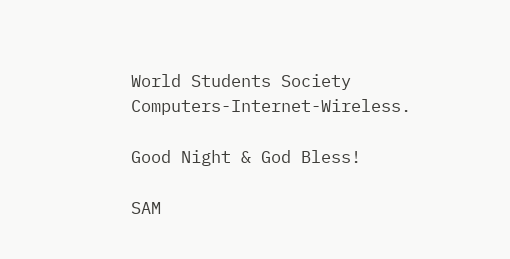World Students Society Computers-Internet-Wireless.

Good Night & God Bless!

SAM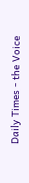Daily Times - the Voice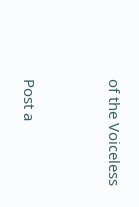of the Voiceless


Post a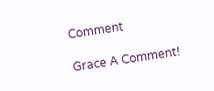Comment

Grace A Comment!